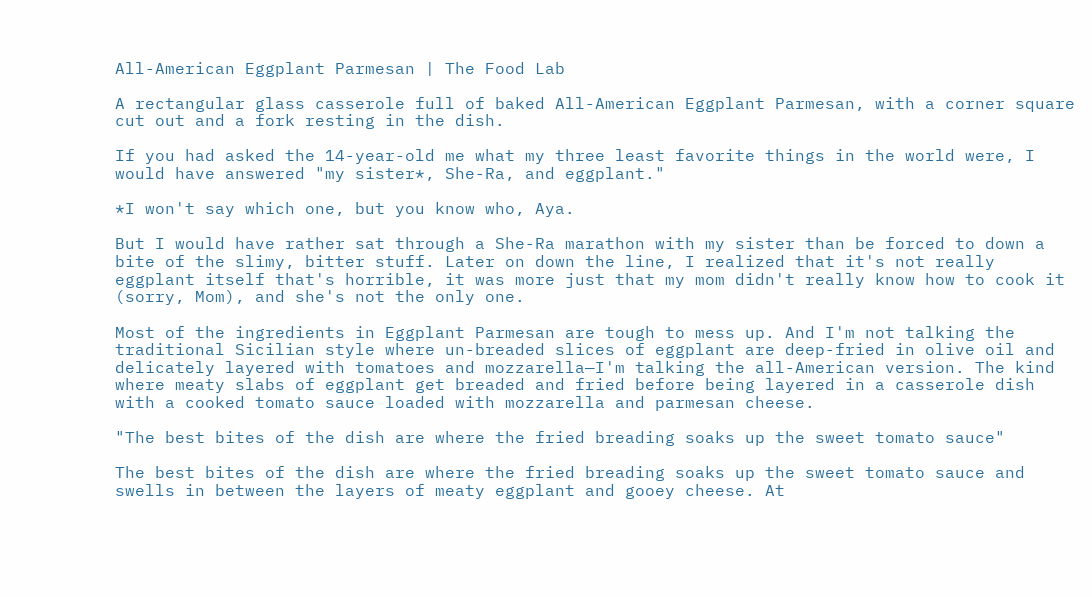All-American Eggplant Parmesan | The Food Lab

A rectangular glass casserole full of baked All-American Eggplant Parmesan, with a corner square cut out and a fork resting in the dish.

If you had asked the 14-year-old me what my three least favorite things in the world were, I would have answered "my sister*, She-Ra, and eggplant."

*I won't say which one, but you know who, Aya.

But I would have rather sat through a She-Ra marathon with my sister than be forced to down a bite of the slimy, bitter stuff. Later on down the line, I realized that it's not really eggplant itself that's horrible, it was more just that my mom didn't really know how to cook it (sorry, Mom), and she's not the only one.

Most of the ingredients in Eggplant Parmesan are tough to mess up. And I'm not talking the traditional Sicilian style where un-breaded slices of eggplant are deep-fried in olive oil and delicately layered with tomatoes and mozzarella—I'm talking the all-American version. The kind where meaty slabs of eggplant get breaded and fried before being layered in a casserole dish with a cooked tomato sauce loaded with mozzarella and parmesan cheese.

"The best bites of the dish are where the fried breading soaks up the sweet tomato sauce"

The best bites of the dish are where the fried breading soaks up the sweet tomato sauce and swells in between the layers of meaty eggplant and gooey cheese. At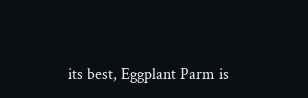its best, Eggplant Parm is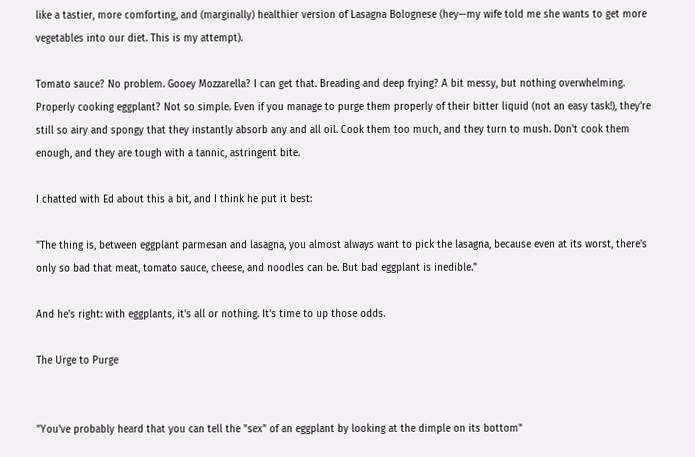like a tastier, more comforting, and (marginally) healthier version of Lasagna Bolognese (hey—my wife told me she wants to get more vegetables into our diet. This is my attempt).

Tomato sauce? No problem. Gooey Mozzarella? I can get that. Breading and deep frying? A bit messy, but nothing overwhelming. Properly cooking eggplant? Not so simple. Even if you manage to purge them properly of their bitter liquid (not an easy task!), they're still so airy and spongy that they instantly absorb any and all oil. Cook them too much, and they turn to mush. Don't cook them enough, and they are tough with a tannic, astringent bite.

I chatted with Ed about this a bit, and I think he put it best:

"The thing is, between eggplant parmesan and lasagna, you almost always want to pick the lasagna, because even at its worst, there's only so bad that meat, tomato sauce, cheese, and noodles can be. But bad eggplant is inedible."

And he's right: with eggplants, it's all or nothing. It's time to up those odds.

The Urge to Purge


"You've probably heard that you can tell the "sex" of an eggplant by looking at the dimple on its bottom"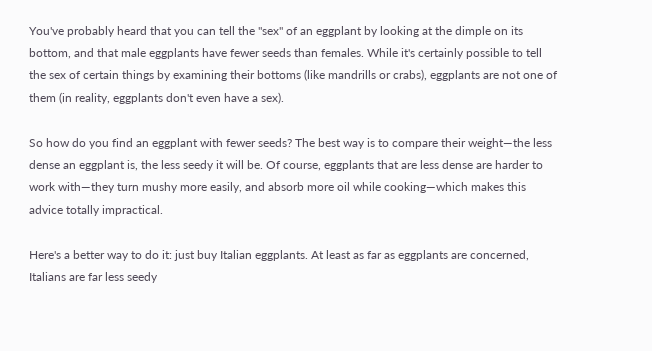You've probably heard that you can tell the "sex" of an eggplant by looking at the dimple on its bottom, and that male eggplants have fewer seeds than females. While it's certainly possible to tell the sex of certain things by examining their bottoms (like mandrills or crabs), eggplants are not one of them (in reality, eggplants don't even have a sex).

So how do you find an eggplant with fewer seeds? The best way is to compare their weight—the less dense an eggplant is, the less seedy it will be. Of course, eggplants that are less dense are harder to work with—they turn mushy more easily, and absorb more oil while cooking—which makes this advice totally impractical.

Here's a better way to do it: just buy Italian eggplants. At least as far as eggplants are concerned, Italians are far less seedy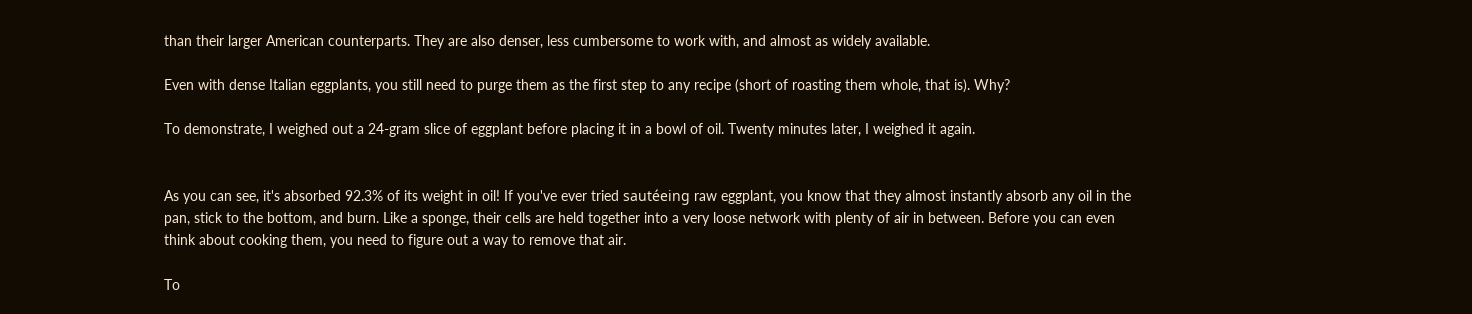than their larger American counterparts. They are also denser, less cumbersome to work with, and almost as widely available.

Even with dense Italian eggplants, you still need to purge them as the first step to any recipe (short of roasting them whole, that is). Why?

To demonstrate, I weighed out a 24-gram slice of eggplant before placing it in a bowl of oil. Twenty minutes later, I weighed it again.


As you can see, it's absorbed 92.3% of its weight in oil! If you've ever tried sautéeing raw eggplant, you know that they almost instantly absorb any oil in the pan, stick to the bottom, and burn. Like a sponge, their cells are held together into a very loose network with plenty of air in between. Before you can even think about cooking them, you need to figure out a way to remove that air.

To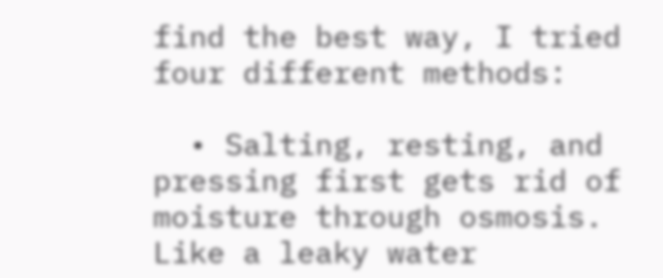find the best way, I tried four different methods:

  • Salting, resting, and pressing first gets rid of moisture through osmosis. Like a leaky water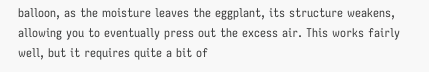balloon, as the moisture leaves the eggplant, its structure weakens, allowing you to eventually press out the excess air. This works fairly well, but it requires quite a bit of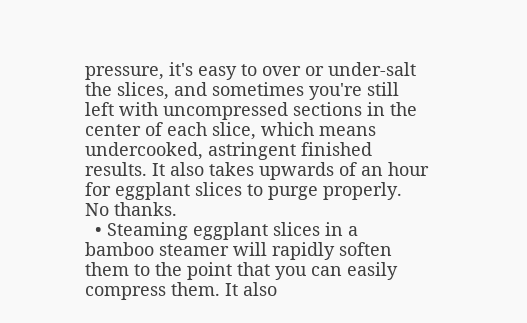pressure, it's easy to over or under-salt the slices, and sometimes you're still left with uncompressed sections in the center of each slice, which means undercooked, astringent finished results. It also takes upwards of an hour for eggplant slices to purge properly. No thanks.
  • Steaming eggplant slices in a bamboo steamer will rapidly soften them to the point that you can easily compress them. It also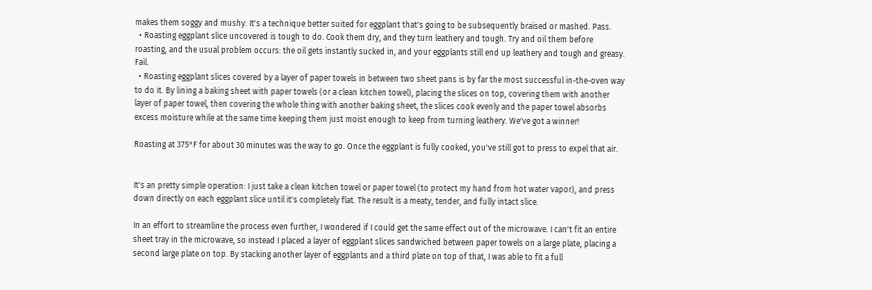makes them soggy and mushy. It's a technique better suited for eggplant that's going to be subsequently braised or mashed. Pass.
  • Roasting eggplant slice uncovered is tough to do. Cook them dry, and they turn leathery and tough. Try and oil them before roasting, and the usual problem occurs: the oil gets instantly sucked in, and your eggplants still end up leathery and tough and greasy. Fail.
  • Roasting eggplant slices covered by a layer of paper towels in between two sheet pans is by far the most successful in-the-oven way to do it. By lining a baking sheet with paper towels (or a clean kitchen towel), placing the slices on top, covering them with another layer of paper towel, then covering the whole thing with another baking sheet, the slices cook evenly and the paper towel absorbs excess moisture while at the same time keeping them just moist enough to keep from turning leathery. We've got a winner!

Roasting at 375°F for about 30 minutes was the way to go. Once the eggplant is fully cooked, you've still got to press to expel that air.


It's an pretty simple operation: I just take a clean kitchen towel or paper towel (to protect my hand from hot water vapor), and press down directly on each eggplant slice until it's completely flat. The result is a meaty, tender, and fully intact slice.

In an effort to streamline the process even further, I wondered if I could get the same effect out of the microwave. I can't fit an entire sheet tray in the microwave, so instead I placed a layer of eggplant slices sandwiched between paper towels on a large plate, placing a second large plate on top. By stacking another layer of eggplants and a third plate on top of that, I was able to fit a full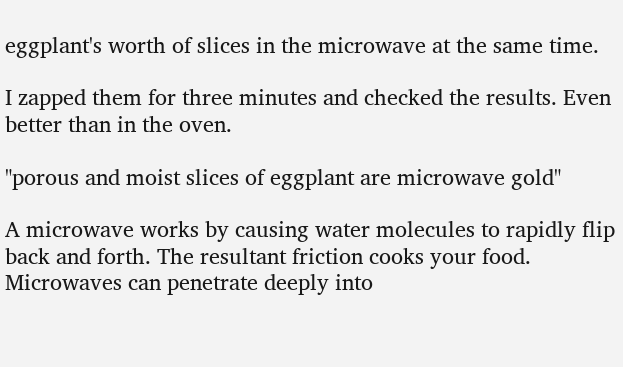eggplant's worth of slices in the microwave at the same time.

I zapped them for three minutes and checked the results. Even better than in the oven.

"porous and moist slices of eggplant are microwave gold"

A microwave works by causing water molecules to rapidly flip back and forth. The resultant friction cooks your food. Microwaves can penetrate deeply into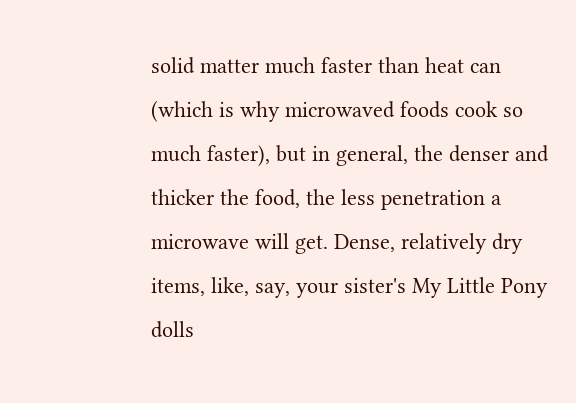solid matter much faster than heat can (which is why microwaved foods cook so much faster), but in general, the denser and thicker the food, the less penetration a microwave will get. Dense, relatively dry items, like, say, your sister's My Little Pony dolls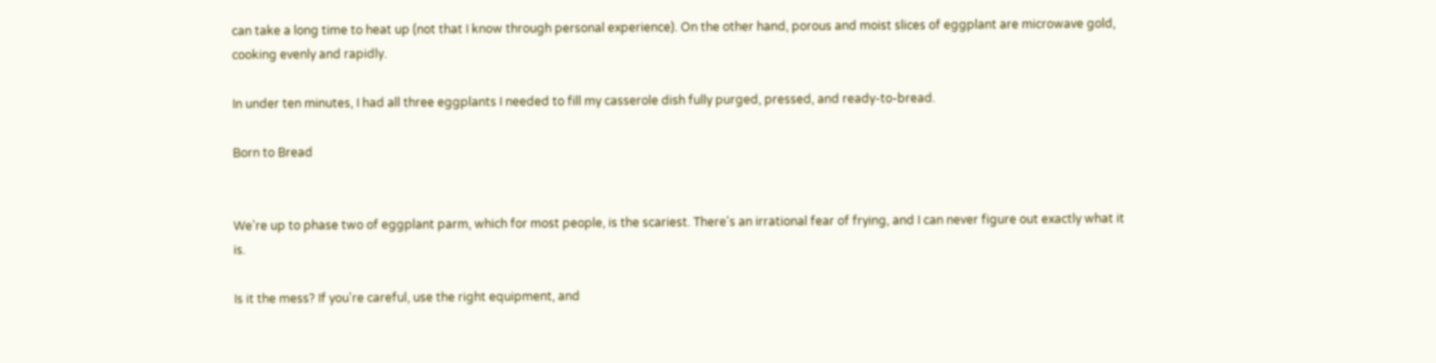can take a long time to heat up (not that I know through personal experience). On the other hand, porous and moist slices of eggplant are microwave gold, cooking evenly and rapidly.

In under ten minutes, I had all three eggplants I needed to fill my casserole dish fully purged, pressed, and ready-to-bread.

Born to Bread


We're up to phase two of eggplant parm, which for most people, is the scariest. There's an irrational fear of frying, and I can never figure out exactly what it is.

Is it the mess? If you're careful, use the right equipment, and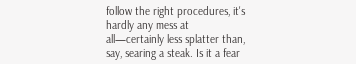follow the right procedures, it's hardly any mess at all—certainly less splatter than, say, searing a steak. Is it a fear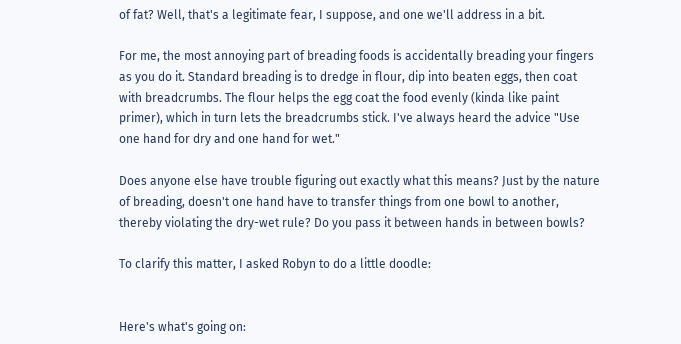of fat? Well, that's a legitimate fear, I suppose, and one we'll address in a bit.

For me, the most annoying part of breading foods is accidentally breading your fingers as you do it. Standard breading is to dredge in flour, dip into beaten eggs, then coat with breadcrumbs. The flour helps the egg coat the food evenly (kinda like paint primer), which in turn lets the breadcrumbs stick. I've always heard the advice "Use one hand for dry and one hand for wet."

Does anyone else have trouble figuring out exactly what this means? Just by the nature of breading, doesn't one hand have to transfer things from one bowl to another, thereby violating the dry-wet rule? Do you pass it between hands in between bowls?

To clarify this matter, I asked Robyn to do a little doodle:


Here's what's going on: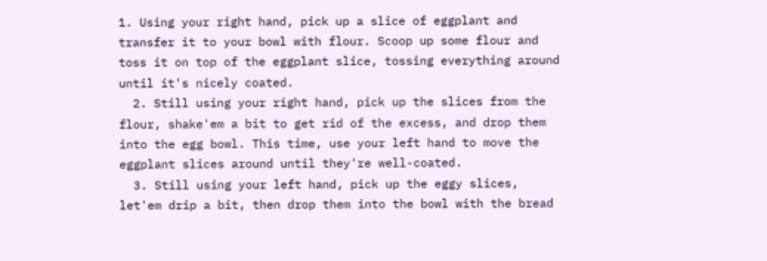1. Using your right hand, pick up a slice of eggplant and transfer it to your bowl with flour. Scoop up some flour and toss it on top of the eggplant slice, tossing everything around until it's nicely coated.
  2. Still using your right hand, pick up the slices from the flour, shake'em a bit to get rid of the excess, and drop them into the egg bowl. This time, use your left hand to move the eggplant slices around until they're well-coated.
  3. Still using your left hand, pick up the eggy slices, let'em drip a bit, then drop them into the bowl with the bread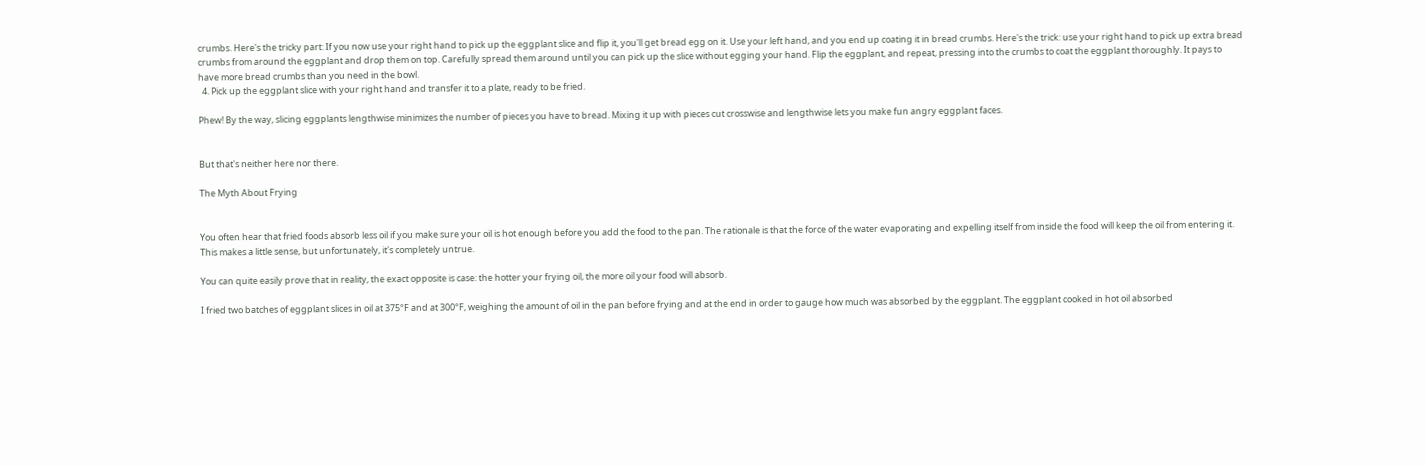crumbs. Here's the tricky part: If you now use your right hand to pick up the eggplant slice and flip it, you'll get bread egg on it. Use your left hand, and you end up coating it in bread crumbs. Here's the trick: use your right hand to pick up extra bread crumbs from around the eggplant and drop them on top. Carefully spread them around until you can pick up the slice without egging your hand. Flip the eggplant, and repeat, pressing into the crumbs to coat the eggplant thoroughly. It pays to have more bread crumbs than you need in the bowl.
  4. Pick up the eggplant slice with your right hand and transfer it to a plate, ready to be fried.

Phew! By the way, slicing eggplants lengthwise minimizes the number of pieces you have to bread. Mixing it up with pieces cut crosswise and lengthwise lets you make fun angry eggplant faces.


But that's neither here nor there.

The Myth About Frying


You often hear that fried foods absorb less oil if you make sure your oil is hot enough before you add the food to the pan. The rationale is that the force of the water evaporating and expelling itself from inside the food will keep the oil from entering it. This makes a little sense, but unfortunately, it's completely untrue.

You can quite easily prove that in reality, the exact opposite is case: the hotter your frying oil, the more oil your food will absorb.

I fried two batches of eggplant slices in oil at 375°F and at 300°F, weighing the amount of oil in the pan before frying and at the end in order to gauge how much was absorbed by the eggplant. The eggplant cooked in hot oil absorbed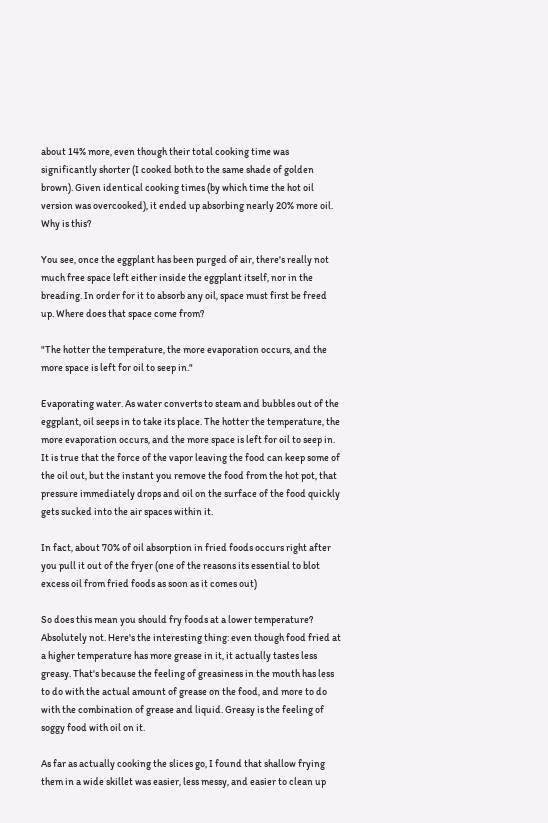about 14% more, even though their total cooking time was significantly shorter (I cooked both to the same shade of golden brown). Given identical cooking times (by which time the hot oil version was overcooked), it ended up absorbing nearly 20% more oil. Why is this?

You see, once the eggplant has been purged of air, there's really not much free space left either inside the eggplant itself, nor in the breading. In order for it to absorb any oil, space must first be freed up. Where does that space come from?

"The hotter the temperature, the more evaporation occurs, and the more space is left for oil to seep in."

Evaporating water. As water converts to steam and bubbles out of the eggplant, oil seeps in to take its place. The hotter the temperature, the more evaporation occurs, and the more space is left for oil to seep in. It is true that the force of the vapor leaving the food can keep some of the oil out, but the instant you remove the food from the hot pot, that pressure immediately drops and oil on the surface of the food quickly gets sucked into the air spaces within it.

In fact, about 70% of oil absorption in fried foods occurs right after you pull it out of the fryer (one of the reasons its essential to blot excess oil from fried foods as soon as it comes out)

So does this mean you should fry foods at a lower temperature? Absolutely not. Here's the interesting thing: even though food fried at a higher temperature has more grease in it, it actually tastes less greasy. That's because the feeling of greasiness in the mouth has less to do with the actual amount of grease on the food, and more to do with the combination of grease and liquid. Greasy is the feeling of soggy food with oil on it.

As far as actually cooking the slices go, I found that shallow frying them in a wide skillet was easier, less messy, and easier to clean up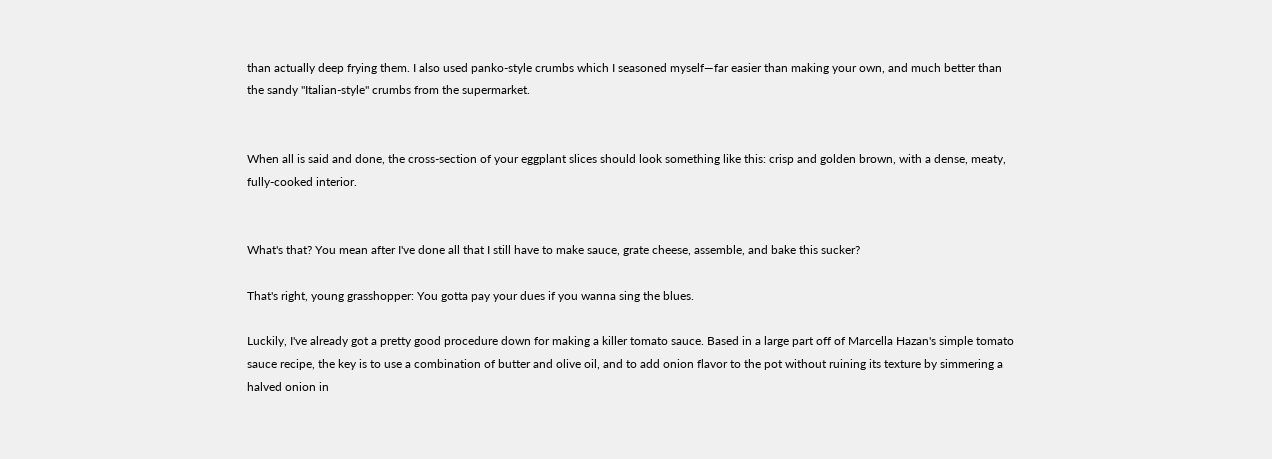than actually deep frying them. I also used panko-style crumbs which I seasoned myself—far easier than making your own, and much better than the sandy "Italian-style" crumbs from the supermarket.


When all is said and done, the cross-section of your eggplant slices should look something like this: crisp and golden brown, with a dense, meaty, fully-cooked interior.


What's that? You mean after I've done all that I still have to make sauce, grate cheese, assemble, and bake this sucker?

That's right, young grasshopper: You gotta pay your dues if you wanna sing the blues.

Luckily, I've already got a pretty good procedure down for making a killer tomato sauce. Based in a large part off of Marcella Hazan's simple tomato sauce recipe, the key is to use a combination of butter and olive oil, and to add onion flavor to the pot without ruining its texture by simmering a halved onion in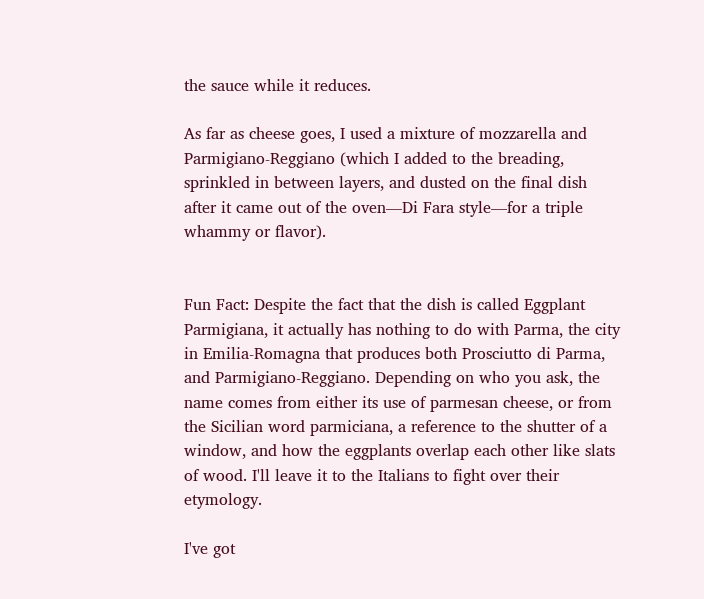the sauce while it reduces.

As far as cheese goes, I used a mixture of mozzarella and Parmigiano-Reggiano (which I added to the breading, sprinkled in between layers, and dusted on the final dish after it came out of the oven—Di Fara style—for a triple whammy or flavor).


Fun Fact: Despite the fact that the dish is called Eggplant Parmigiana, it actually has nothing to do with Parma, the city in Emilia-Romagna that produces both Prosciutto di Parma, and Parmigiano-Reggiano. Depending on who you ask, the name comes from either its use of parmesan cheese, or from the Sicilian word parmiciana, a reference to the shutter of a window, and how the eggplants overlap each other like slats of wood. I'll leave it to the Italians to fight over their etymology.

I've got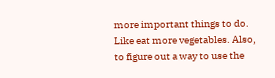more important things to do. Like eat more vegetables. Also, to figure out a way to use the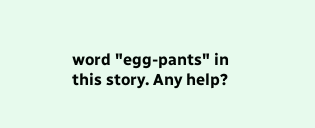word "egg-pants" in this story. Any help?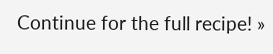Continue for the full recipe! »